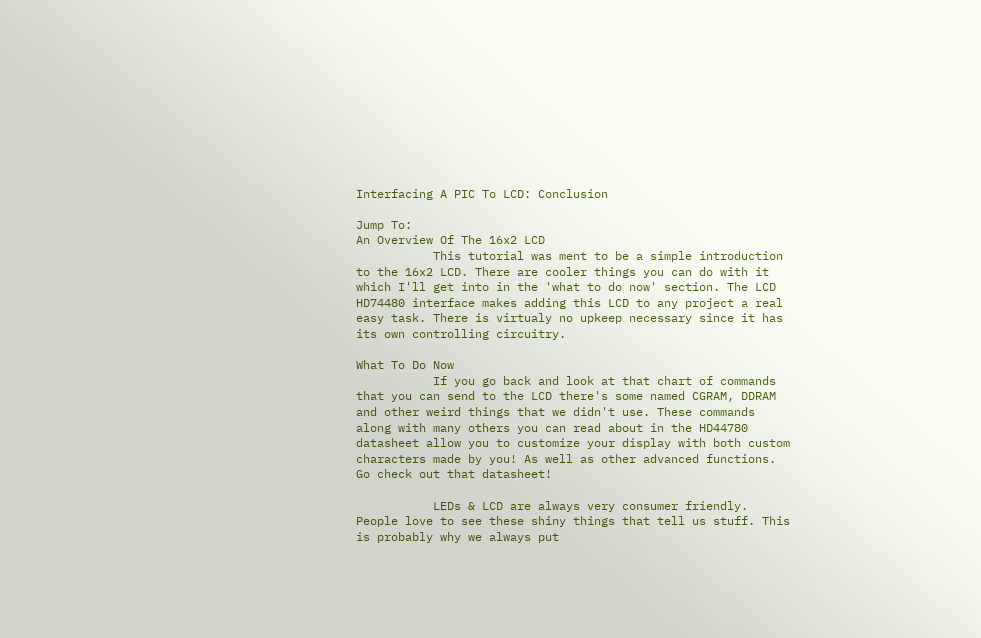Interfacing A PIC To LCD: Conclusion

Jump To:
An Overview Of The 16x2 LCD
           This tutorial was ment to be a simple introduction to the 16x2 LCD. There are cooler things you can do with it which I'll get into in the 'what to do now' section. The LCD HD74480 interface makes adding this LCD to any project a real easy task. There is virtualy no upkeep necessary since it has its own controlling circuitry.

What To Do Now
           If you go back and look at that chart of commands that you can send to the LCD there's some named CGRAM, DDRAM and other weird things that we didn't use. These commands along with many others you can read about in the HD44780 datasheet allow you to customize your display with both custom characters made by you! As well as other advanced functions. Go check out that datasheet!

           LEDs & LCD are always very consumer friendly. People love to see these shiny things that tell us stuff. This is probably why we always put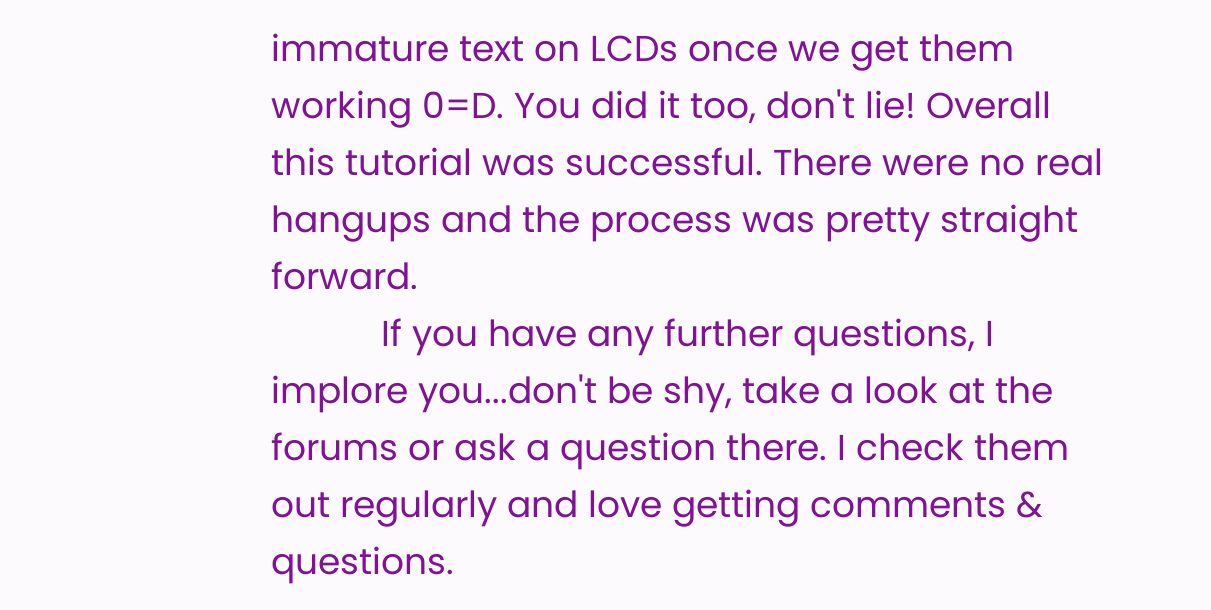immature text on LCDs once we get them working 0=D. You did it too, don't lie! Overall this tutorial was successful. There were no real hangups and the process was pretty straight forward.
           If you have any further questions, I implore you...don't be shy, take a look at the forums or ask a question there. I check them out regularly and love getting comments & questions.